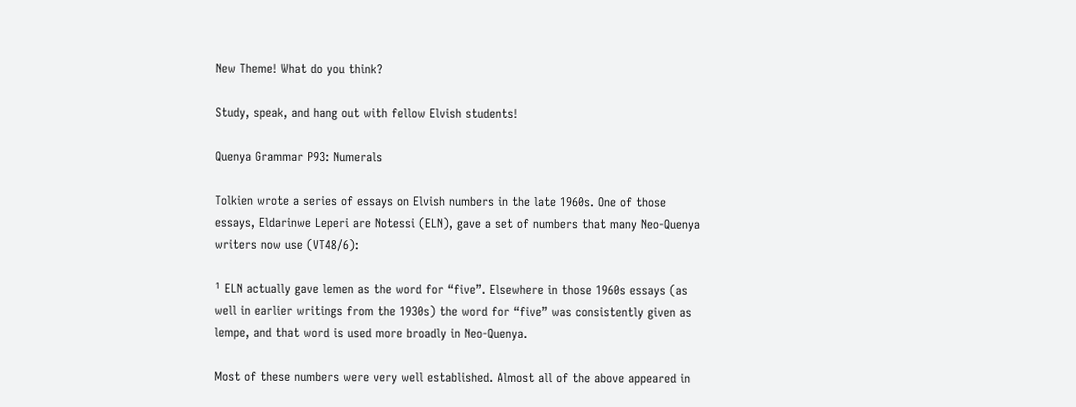New Theme! What do you think?

Study, speak, and hang out with fellow Elvish students!

Quenya Grammar P93: Numerals

Tolkien wrote a series of essays on Elvish numbers in the late 1960s. One of those essays, Eldarinwe Leperi are Notessi (ELN), gave a set of numbers that many Neo-Quenya writers now use (VT48/6):

¹ ELN actually gave lemen as the word for “five”. Elsewhere in those 1960s essays (as well in earlier writings from the 1930s) the word for “five” was consistently given as lempe, and that word is used more broadly in Neo-Quenya.

Most of these numbers were very well established. Almost all of the above appeared in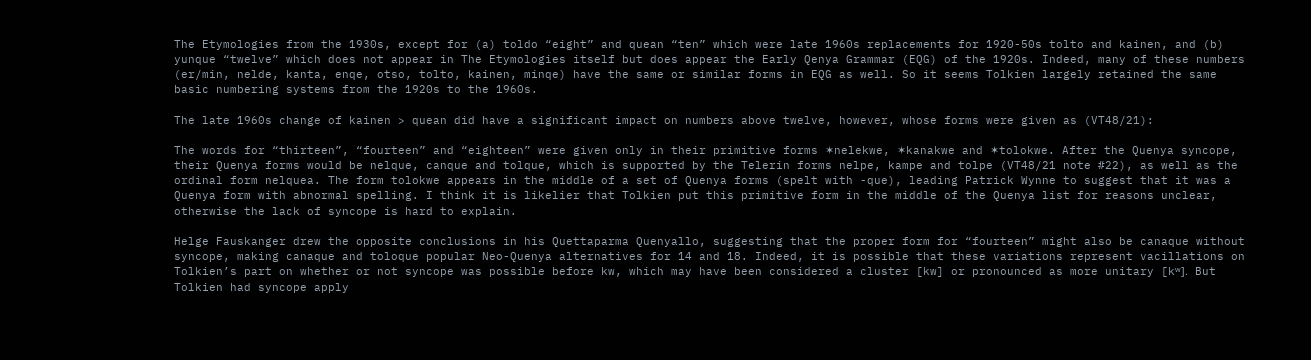The Etymologies from the 1930s, except for (a) toldo “eight” and quean “ten” which were late 1960s replacements for 1920-50s tolto and kainen, and (b) yunque “twelve” which does not appear in The Etymologies itself but does appear the Early Qenya Grammar (EQG) of the 1920s. Indeed, many of these numbers (er/min, nelde, kanta, enqe, otso, tolto, kainen, minqe) have the same or similar forms in EQG as well. So it seems Tolkien largely retained the same basic numbering systems from the 1920s to the 1960s.

The late 1960s change of kainen > quean did have a significant impact on numbers above twelve, however, whose forms were given as (VT48/21):

The words for “thirteen”, “fourteen” and “eighteen” were given only in their primitive forms ✶nelekwe, ✶kanakwe and ✶tolokwe. After the Quenya syncope, their Quenya forms would be nelque, canque and tolque, which is supported by the Telerin forms nelpe, kampe and tolpe (VT48/21 note #22), as well as the ordinal form nelquea. The form tolokwe appears in the middle of a set of Quenya forms (spelt with -que), leading Patrick Wynne to suggest that it was a Quenya form with abnormal spelling. I think it is likelier that Tolkien put this primitive form in the middle of the Quenya list for reasons unclear, otherwise the lack of syncope is hard to explain.

Helge Fauskanger drew the opposite conclusions in his Quettaparma Quenyallo, suggesting that the proper form for “fourteen” might also be canaque without syncope, making canaque and toloque popular Neo-Quenya alternatives for 14 and 18. Indeed, it is possible that these variations represent vacillations on Tolkien’s part on whether or not syncope was possible before kw, which may have been considered a cluster [kw] or pronounced as more unitary [kʷ]. But Tolkien had syncope apply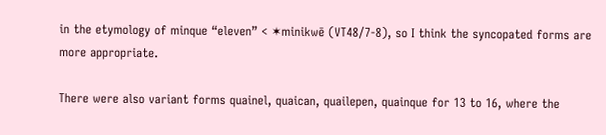in the etymology of minque “eleven” < ✶minikwē (VT48/7-8), so I think the syncopated forms are more appropriate.

There were also variant forms quainel, quaican, quailepen, quainque for 13 to 16, where the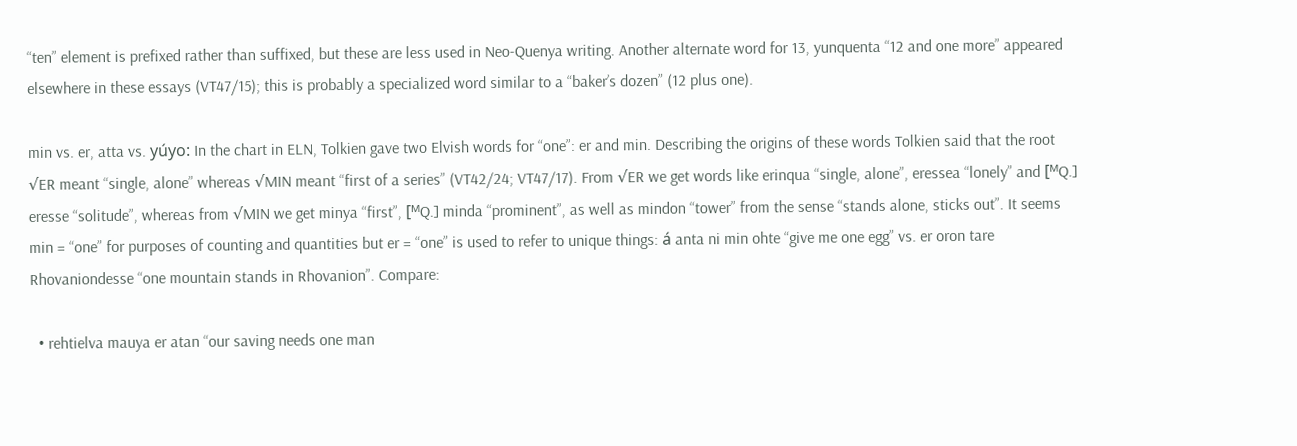“ten” element is prefixed rather than suffixed, but these are less used in Neo-Quenya writing. Another alternate word for 13, yunquenta “12 and one more” appeared elsewhere in these essays (VT47/15); this is probably a specialized word similar to a “baker’s dozen” (12 plus one).

min vs. er, atta vs. yúyo: In the chart in ELN, Tolkien gave two Elvish words for “one”: er and min. Describing the origins of these words Tolkien said that the root √ER meant “single, alone” whereas √MIN meant “first of a series” (VT42/24; VT47/17). From √ER we get words like erinqua “single, alone”, eressea “lonely” and [ᴹQ.] eresse “solitude”, whereas from √MIN we get minya “first”, [ᴹQ.] minda “prominent”, as well as mindon “tower” from the sense “stands alone, sticks out”. It seems min = “one” for purposes of counting and quantities but er = “one” is used to refer to unique things: á anta ni min ohte “give me one egg” vs. er oron tare Rhovaniondesse “one mountain stands in Rhovanion”. Compare:

  • rehtielva mauya er atan “our saving needs one man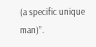(a specific unique man)”.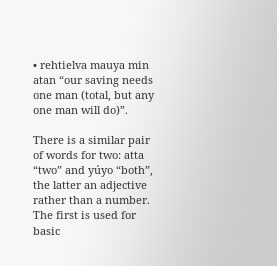• rehtielva mauya min atan “our saving needs one man (total, but any one man will do)”.

There is a similar pair of words for two: atta “two” and yúyo “both”, the latter an adjective rather than a number. The first is used for basic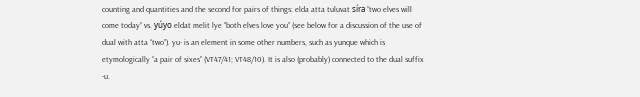counting and quantities and the second for pairs of things: elda atta tuluvat síra “two elves will come today” vs. yúyo eldat melit lye “both elves love you” (see below for a discussion of the use of dual with atta “two”). yu- is an element in some other numbers, such as yunque which is etymologically “a pair of sixes” (VT47/41; VT48/10). It is also (probably) connected to the dual suffix -u.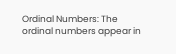Ordinal Numbers: The ordinal numbers appear in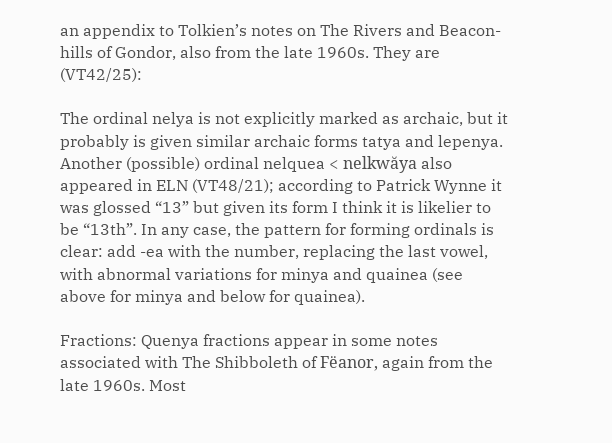an appendix to Tolkien’s notes on The Rivers and Beacon-hills of Gondor, also from the late 1960s. They are (VT42/25):

The ordinal nelya is not explicitly marked as archaic, but it probably is given similar archaic forms tatya and lepenya. Another (possible) ordinal nelquea < nelkwăya also appeared in ELN (VT48/21); according to Patrick Wynne it was glossed “13” but given its form I think it is likelier to be “13th”. In any case, the pattern for forming ordinals is clear: add -ea with the number, replacing the last vowel, with abnormal variations for minya and quainea (see above for minya and below for quainea).

Fractions: Quenya fractions appear in some notes associated with The Shibboleth of Fëanor, again from the late 1960s. Most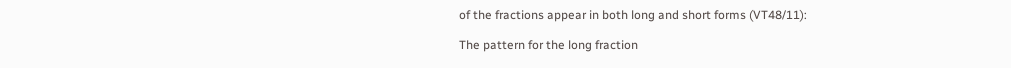of the fractions appear in both long and short forms (VT48/11):

The pattern for the long fraction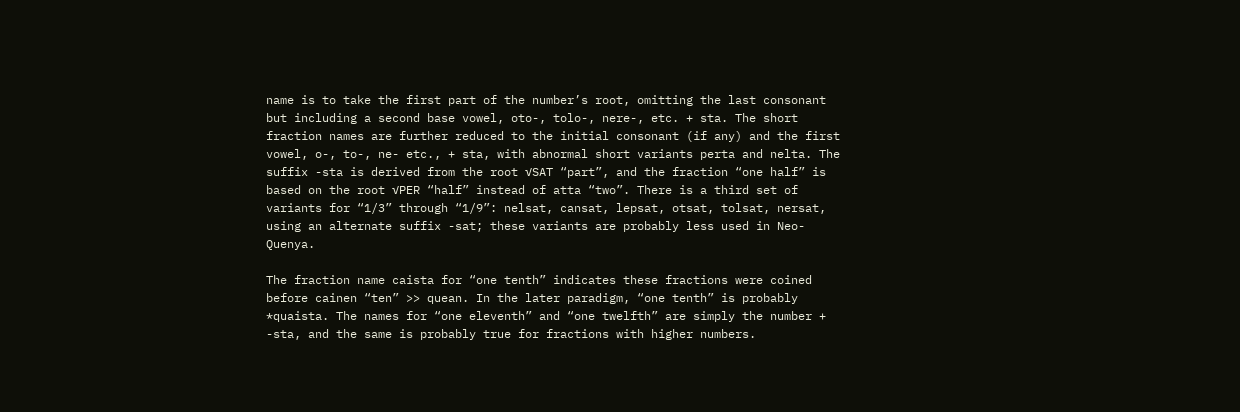name is to take the first part of the number’s root, omitting the last consonant but including a second base vowel, oto-, tolo-, nere-, etc. + sta. The short fraction names are further reduced to the initial consonant (if any) and the first vowel, o-, to-, ne- etc., + sta, with abnormal short variants perta and nelta. The suffix -sta is derived from the root √SAT “part”, and the fraction “one half” is based on the root √PER “half” instead of atta “two”. There is a third set of variants for “1/3” through “1/9”: nelsat, cansat, lepsat, otsat, tolsat, nersat, using an alternate suffix -sat; these variants are probably less used in Neo-Quenya.

The fraction name caista for “one tenth” indicates these fractions were coined before cainen “ten” >> quean. In the later paradigm, “one tenth” is probably *quaista. The names for “one eleventh” and “one twelfth” are simply the number + -sta, and the same is probably true for fractions with higher numbers.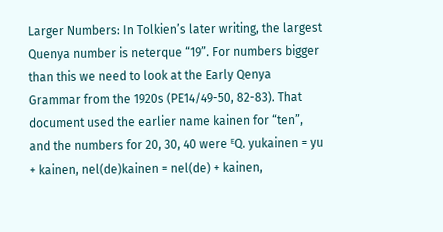Larger Numbers: In Tolkien’s later writing, the largest Quenya number is neterque “19”. For numbers bigger than this we need to look at the Early Qenya Grammar from the 1920s (PE14/49-50, 82-83). That document used the earlier name kainen for “ten”, and the numbers for 20, 30, 40 were ᴱQ. yukainen = yu + kainen, nel(de)kainen = nel(de) + kainen,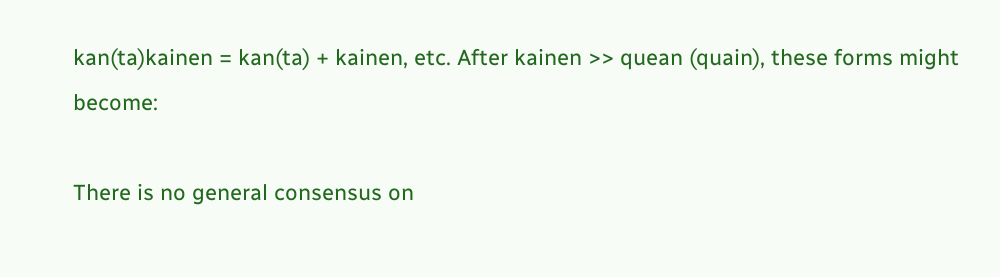kan(ta)kainen = kan(ta) + kainen, etc. After kainen >> quean (quain), these forms might become:

There is no general consensus on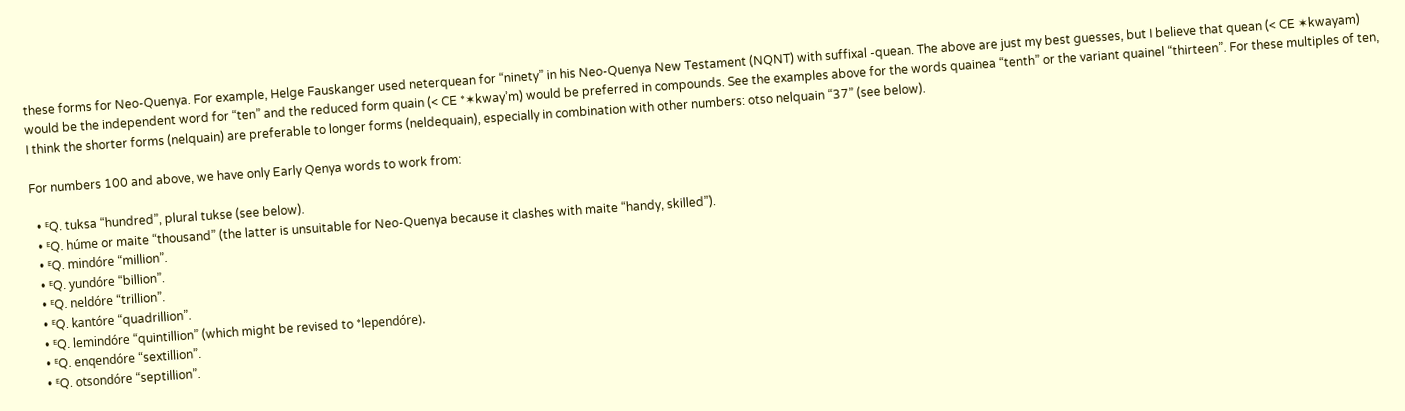these forms for Neo-Quenya. For example, Helge Fauskanger used neterquean for “ninety” in his Neo-Quenya New Testament (NQNT) with suffixal -quean. The above are just my best guesses, but I believe that quean (< CE ✶kwayam) would be the independent word for “ten” and the reduced form quain (< CE *✶kway’m) would be preferred in compounds. See the examples above for the words quainea “tenth” or the variant quainel “thirteen”. For these multiples of ten, I think the shorter forms (nelquain) are preferable to longer forms (neldequain), especially in combination with other numbers: otso nelquain “37” (see below).

For numbers 100 and above, we have only Early Qenya words to work from:

  • ᴱQ. tuksa “hundred”, plural tukse (see below).
  • ᴱQ. húme or maite “thousand” (the latter is unsuitable for Neo-Quenya because it clashes with maite “handy, skilled”).
  • ᴱQ. mindóre “million”.
  • ᴱQ. yundóre “billion”.
  • ᴱQ. neldóre “trillion”.
  • ᴱQ. kantóre “quadrillion”.
  • ᴱQ. lemindóre “quintillion” (which might be revised to *lependóre).
  • ᴱQ. enqendóre “sextillion”.
  • ᴱQ. otsondóre “septillion”.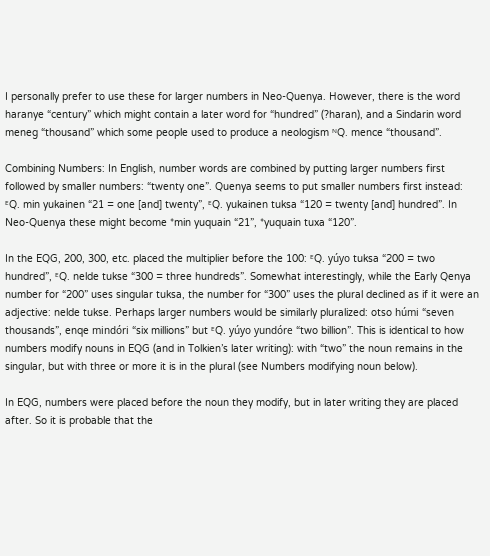I personally prefer to use these for larger numbers in Neo-Quenya. However, there is the word haranye “century” which might contain a later word for “hundred” (?haran), and a Sindarin word meneg “thousand” which some people used to produce a neologism ᴺQ. mence “thousand”.

Combining Numbers: In English, number words are combined by putting larger numbers first followed by smaller numbers: “twenty one”. Quenya seems to put smaller numbers first instead: ᴱQ. min yukainen “21 = one [and] twenty”, ᴱQ. yukainen tuksa “120 = twenty [and] hundred”. In Neo-Quenya these might become *min yuquain “21”, *yuquain tuxa “120”.

In the EQG, 200, 300, etc. placed the multiplier before the 100: ᴱQ. yúyo tuksa “200 = two hundred”, ᴱQ. nelde tukse “300 = three hundreds”. Somewhat interestingly, while the Early Qenya number for “200” uses singular tuksa, the number for “300” uses the plural declined as if it were an adjective: nelde tukse. Perhaps larger numbers would be similarly pluralized: otso húmi “seven thousands”, enqe mindóri “six millions” but ᴱQ. yúyo yundóre “two billion”. This is identical to how numbers modify nouns in EQG (and in Tolkien’s later writing): with “two” the noun remains in the singular, but with three or more it is in the plural (see Numbers modifying noun below).

In EQG, numbers were placed before the noun they modify, but in later writing they are placed after. So it is probable that the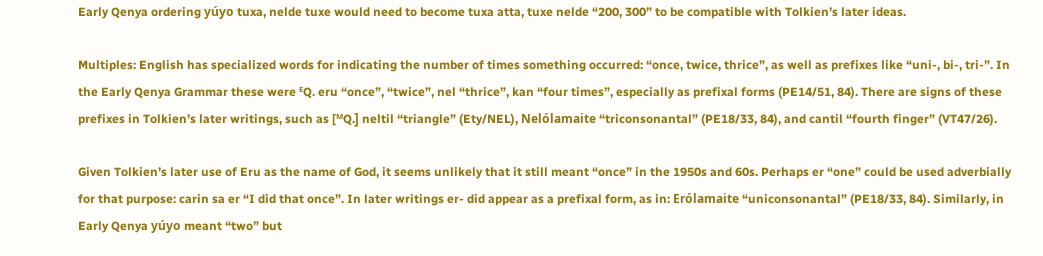Early Qenya ordering yúyo tuxa, nelde tuxe would need to become tuxa atta, tuxe nelde “200, 300” to be compatible with Tolkien’s later ideas.

Multiples: English has specialized words for indicating the number of times something occurred: “once, twice, thrice”, as well as prefixes like “uni-, bi-, tri-”. In the Early Qenya Grammar these were ᴱQ. eru “once”, “twice”, nel “thrice”, kan “four times”, especially as prefixal forms (PE14/51, 84). There are signs of these prefixes in Tolkien’s later writings, such as [ᴹQ.] neltil “triangle” (Ety/NEL), Nelólamaite “triconsonantal” (PE18/33, 84), and cantil “fourth finger” (VT47/26).

Given Tolkien’s later use of Eru as the name of God, it seems unlikely that it still meant “once” in the 1950s and 60s. Perhaps er “one” could be used adverbially for that purpose: carin sa er “I did that once”. In later writings er- did appear as a prefixal form, as in: Erólamaite “uniconsonantal” (PE18/33, 84). Similarly, in Early Qenya yúyo meant “two” but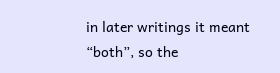in later writings it meant “both”, so the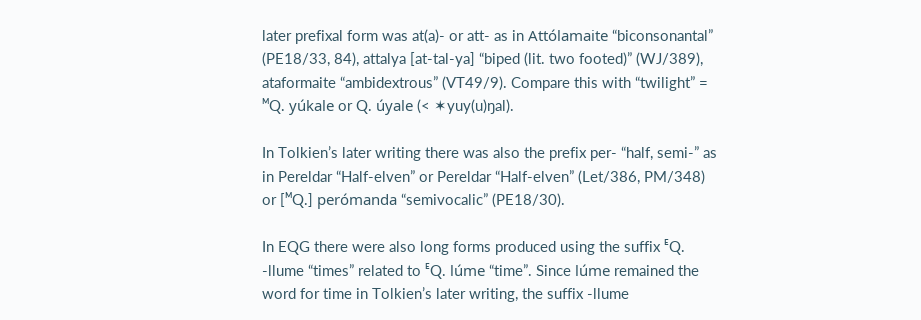later prefixal form was at(a)- or att- as in Attólamaite “biconsonantal” (PE18/33, 84), attalya [at-tal-ya] “biped (lit. two footed)” (WJ/389), ataformaite “ambidextrous” (VT49/9). Compare this with “twilight” = ᴹQ. yúkale or Q. úyale (< ✶yuy(u)ŋal).

In Tolkien’s later writing there was also the prefix per- “half, semi-” as in Pereldar “Half-elven” or Pereldar “Half-elven” (Let/386, PM/348) or [ᴹQ.] perómanda “semivocalic” (PE18/30).

In EQG there were also long forms produced using the suffix ᴱQ. -llume “times” related to ᴱQ. lúme “time”. Since lúme remained the word for time in Tolkien’s later writing, the suffix -llume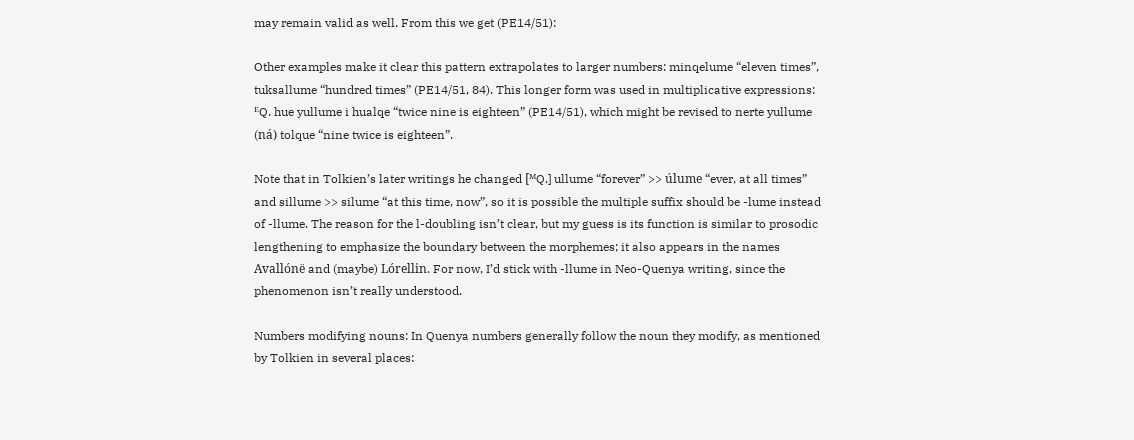may remain valid as well. From this we get (PE14/51):

Other examples make it clear this pattern extrapolates to larger numbers: minqelume “eleven times”, tuksallume “hundred times” (PE14/51, 84). This longer form was used in multiplicative expressions: ᴱQ. hue yullume i hualqe “twice nine is eighteen” (PE14/51), which might be revised to nerte yullume (ná) tolque “nine twice is eighteen”.

Note that in Tolkien’s later writings he changed [ᴹQ.] ullume “forever” >> úlume “ever, at all times” and sillume >> silume “at this time, now”, so it is possible the multiple suffix should be -lume instead of -llume. The reason for the l-doubling isn’t clear, but my guess is its function is similar to prosodic lengthening to emphasize the boundary between the morphemes; it also appears in the names Avallónë and (maybe) Lórellin. For now, I’d stick with -llume in Neo-Quenya writing, since the phenomenon isn’t really understood.

Numbers modifying nouns: In Quenya numbers generally follow the noun they modify, as mentioned by Tolkien in several places: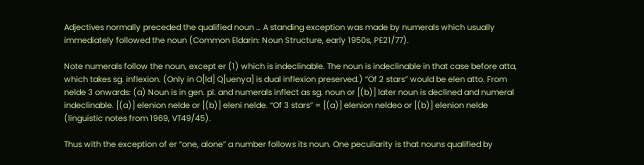Adjectives normally preceded the qualified noun … A standing exception was made by numerals which usually immediately followed the noun (Common Eldarin: Noun Structure, early 1950s, PE21/77).

Note numerals follow the noun, except er (1) which is indeclinable. The noun is indeclinable in that case before atta, which takes sg. inflexion. (Only in O[ld] Q[uenya] is dual inflexion preserved.) “Of 2 stars” would be elen atto. From nelde 3 onwards: (a) Noun is in gen. pl. and numerals inflect as sg. noun or [(b)] later noun is declined and numeral indeclinable. [(a)] elenion nelde or [(b)] eleni nelde. “Of 3 stars” = [(a)] elenion neldeo or [(b)] elenion nelde (linguistic notes from 1969, VT49/45).

Thus with the exception of er “one, alone” a number follows its noun. One peculiarity is that nouns qualified by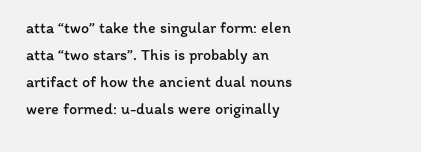atta “two” take the singular form: elen atta “two stars”. This is probably an artifact of how the ancient dual nouns were formed: u-duals were originally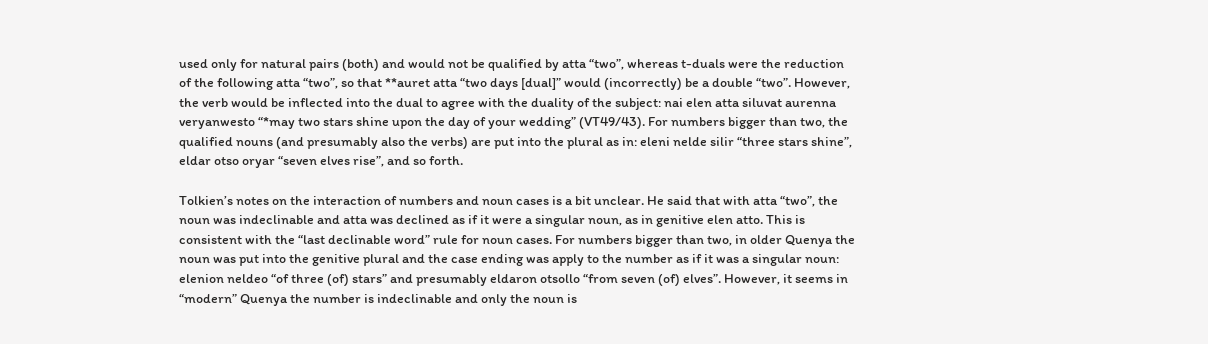used only for natural pairs (both) and would not be qualified by atta “two”, whereas t-duals were the reduction of the following atta “two”, so that **auret atta “two days [dual]” would (incorrectly) be a double “two”. However, the verb would be inflected into the dual to agree with the duality of the subject: nai elen atta siluvat aurenna veryanwesto “*may two stars shine upon the day of your wedding” (VT49/43). For numbers bigger than two, the qualified nouns (and presumably also the verbs) are put into the plural as in: eleni nelde silir “three stars shine”, eldar otso oryar “seven elves rise”, and so forth.

Tolkien’s notes on the interaction of numbers and noun cases is a bit unclear. He said that with atta “two”, the noun was indeclinable and atta was declined as if it were a singular noun, as in genitive elen atto. This is consistent with the “last declinable word” rule for noun cases. For numbers bigger than two, in older Quenya the noun was put into the genitive plural and the case ending was apply to the number as if it was a singular noun: elenion neldeo “of three (of) stars” and presumably eldaron otsollo “from seven (of) elves”. However, it seems in “modern” Quenya the number is indeclinable and only the noun is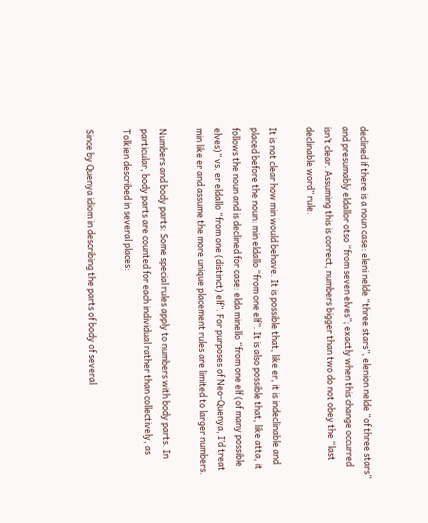declined if there is a noun case: eleni nelde “three stars”, elenion nelde “of three stars” and presumably eldallor otso “from seven elves”; exactly when this change occurred isn’t clear. Assuming this is correct, numbers bigger than two do not obey the “last declinable word” rule.

It is not clear how min would behave. It is possible that, like er, it is indeclinable and placed before the noun: min eldallo “from one elf”. It is also possible that, like atta, it follows the noun and is declined for case: elda minello “from one elf (of many possible elves)” vs. er eldallo “from one (distinct) elf”. For purposes of Neo-Quenya, I’d treat min like er and assume the more unique placement rules are limited to larger numbers.

Numbers and body parts: Some special rules apply to numbers with body parts. In particular, body parts are counted for each individual rather than collectively, as Tolkien described in several places:

Since by Quenya idiom in describing the parts of body of several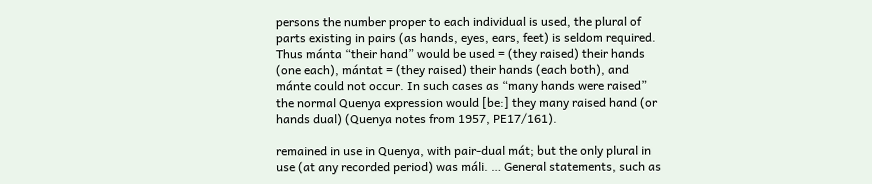persons the number proper to each individual is used, the plural of parts existing in pairs (as hands, eyes, ears, feet) is seldom required. Thus mánta “their hand” would be used = (they raised) their hands (one each), mántat = (they raised) their hands (each both), and mánte could not occur. In such cases as “many hands were raised” the normal Quenya expression would [be:] they many raised hand (or hands dual) (Quenya notes from 1957, PE17/161).

remained in use in Quenya, with pair-dual mát; but the only plural in use (at any recorded period) was máli. … General statements, such as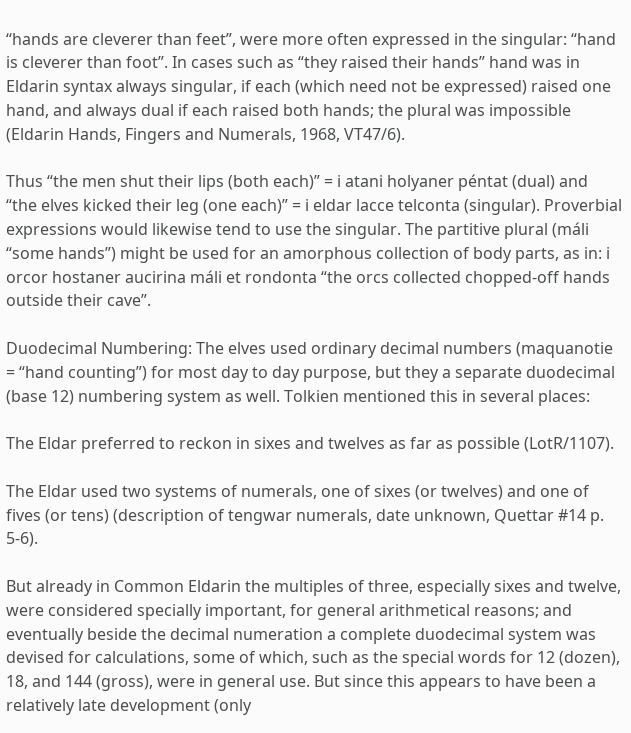“hands are cleverer than feet”, were more often expressed in the singular: “hand is cleverer than foot”. In cases such as “they raised their hands” hand was in Eldarin syntax always singular, if each (which need not be expressed) raised one hand, and always dual if each raised both hands; the plural was impossible (Eldarin Hands, Fingers and Numerals, 1968, VT47/6).

Thus “the men shut their lips (both each)” = i atani holyaner péntat (dual) and “the elves kicked their leg (one each)” = i eldar lacce telconta (singular). Proverbial expressions would likewise tend to use the singular. The partitive plural (máli “some hands”) might be used for an amorphous collection of body parts, as in: i orcor hostaner aucirina máli et rondonta “the orcs collected chopped-off hands outside their cave”.

Duodecimal Numbering: The elves used ordinary decimal numbers (maquanotie = “hand counting”) for most day to day purpose, but they a separate duodecimal (base 12) numbering system as well. Tolkien mentioned this in several places:

The Eldar preferred to reckon in sixes and twelves as far as possible (LotR/1107).

The Eldar used two systems of numerals, one of sixes (or twelves) and one of fives (or tens) (description of tengwar numerals, date unknown, Quettar #14 p. 5-6).

But already in Common Eldarin the multiples of three, especially sixes and twelve, were considered specially important, for general arithmetical reasons; and eventually beside the decimal numeration a complete duodecimal system was devised for calculations, some of which, such as the special words for 12 (dozen), 18, and 144 (gross), were in general use. But since this appears to have been a relatively late development (only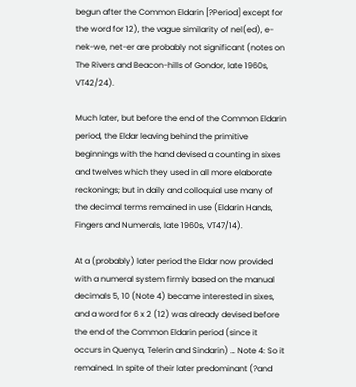begun after the Common Eldarin [?Period] except for the word for 12), the vague similarity of nel(ed), e-nek-we, net-er are probably not significant (notes on The Rivers and Beacon-hills of Gondor, late 1960s, VT42/24).

Much later, but before the end of the Common Eldarin period, the Eldar leaving behind the primitive beginnings with the hand devised a counting in sixes and twelves which they used in all more elaborate reckonings; but in daily and colloquial use many of the decimal terms remained in use (Eldarin Hands, Fingers and Numerals, late 1960s, VT47/14).

At a (probably) later period the Eldar now provided with a numeral system firmly based on the manual decimals 5, 10 (Note 4) became interested in sixes, and a word for 6 x 2 (12) was already devised before the end of the Common Eldarin period (since it occurs in Quenya, Telerin and Sindarin) … Note 4: So it remained. In spite of their later predominant (?and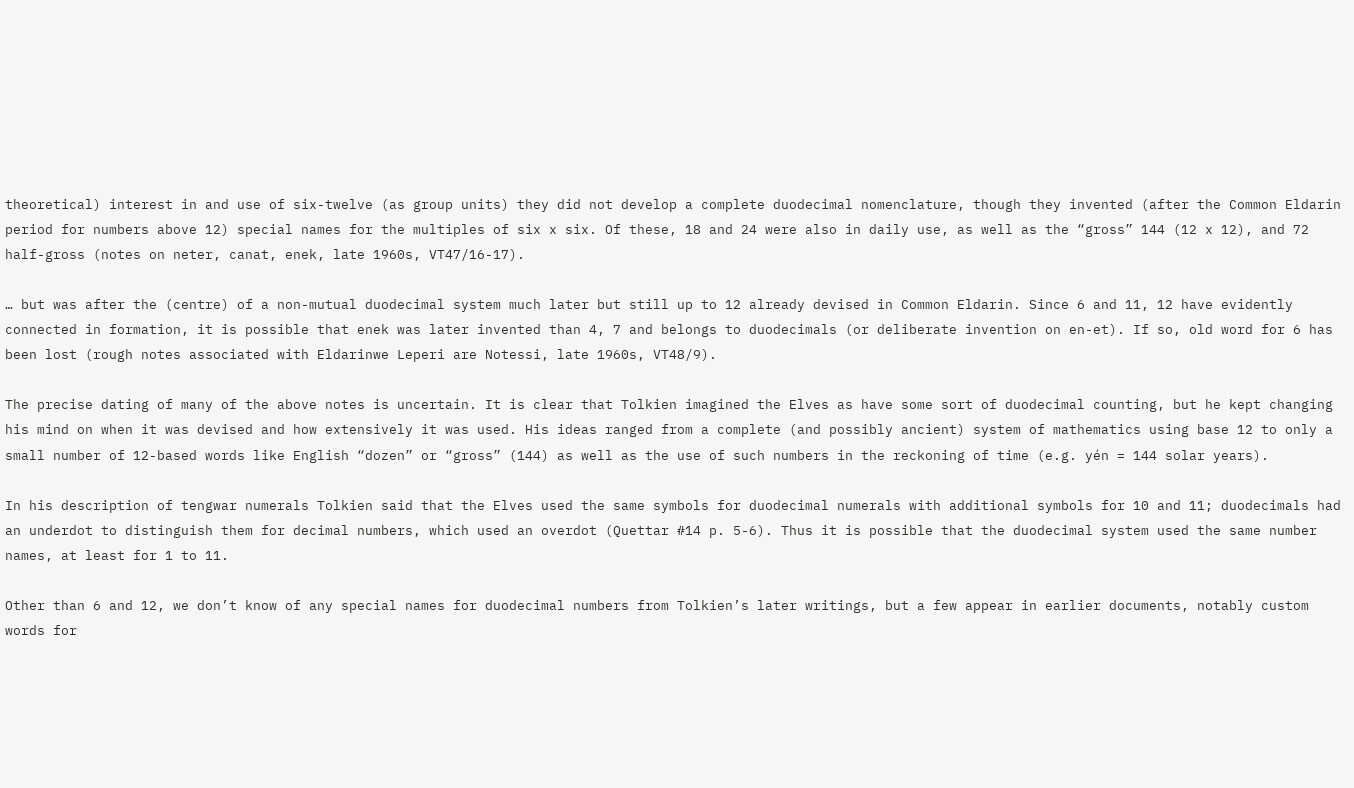theoretical) interest in and use of six-twelve (as group units) they did not develop a complete duodecimal nomenclature, though they invented (after the Common Eldarin period for numbers above 12) special names for the multiples of six x six. Of these, 18 and 24 were also in daily use, as well as the “gross” 144 (12 x 12), and 72 half-gross (notes on neter, canat, enek, late 1960s, VT47/16-17).

… but was after the (centre) of a non-mutual duodecimal system much later but still up to 12 already devised in Common Eldarin. Since 6 and 11, 12 have evidently connected in formation, it is possible that enek was later invented than 4, 7 and belongs to duodecimals (or deliberate invention on en-et). If so, old word for 6 has been lost (rough notes associated with Eldarinwe Leperi are Notessi, late 1960s, VT48/9).

The precise dating of many of the above notes is uncertain. It is clear that Tolkien imagined the Elves as have some sort of duodecimal counting, but he kept changing his mind on when it was devised and how extensively it was used. His ideas ranged from a complete (and possibly ancient) system of mathematics using base 12 to only a small number of 12-based words like English “dozen” or “gross” (144) as well as the use of such numbers in the reckoning of time (e.g. yén = 144 solar years).

In his description of tengwar numerals Tolkien said that the Elves used the same symbols for duodecimal numerals with additional symbols for 10 and 11; duodecimals had an underdot to distinguish them for decimal numbers, which used an overdot (Quettar #14 p. 5-6). Thus it is possible that the duodecimal system used the same number names, at least for 1 to 11.

Other than 6 and 12, we don’t know of any special names for duodecimal numbers from Tolkien’s later writings, but a few appear in earlier documents, notably custom words for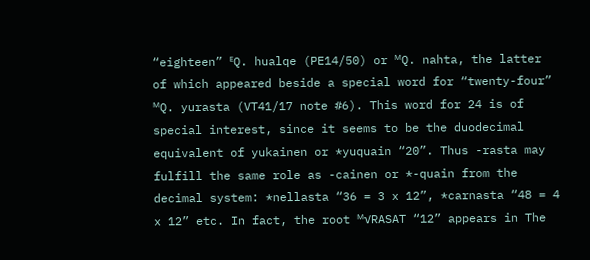“eighteen” ᴱQ. hualqe (PE14/50) or ᴹQ. nahta, the latter of which appeared beside a special word for “twenty-four” ᴹQ. yurasta (VT41/17 note #6). This word for 24 is of special interest, since it seems to be the duodecimal equivalent of yukainen or *yuquain “20”. Thus -rasta may fulfill the same role as -cainen or *-quain from the decimal system: *nellasta “36 = 3 x 12”, *carnasta “48 = 4 x 12” etc. In fact, the root ᴹ√RASAT “12” appears in The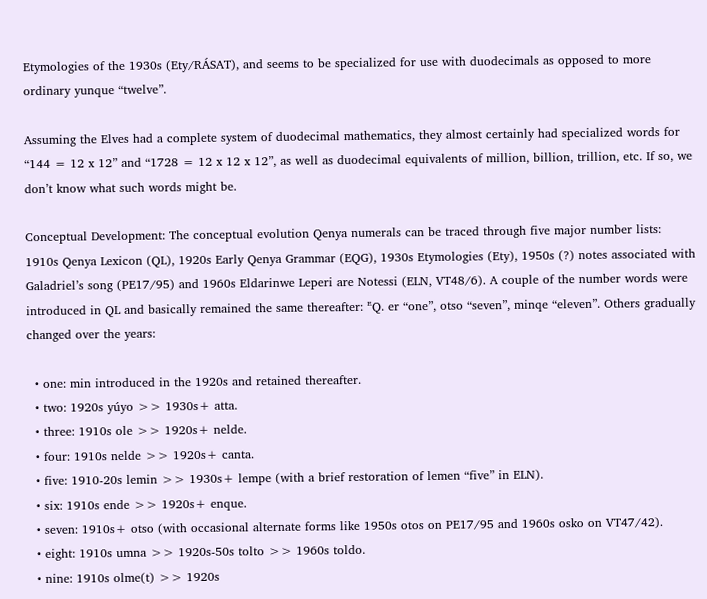Etymologies of the 1930s (Ety/RÁSAT), and seems to be specialized for use with duodecimals as opposed to more ordinary yunque “twelve”.

Assuming the Elves had a complete system of duodecimal mathematics, they almost certainly had specialized words for “144 = 12 x 12” and “1728 = 12 x 12 x 12”, as well as duodecimal equivalents of million, billion, trillion, etc. If so, we don’t know what such words might be.

Conceptual Development: The conceptual evolution Qenya numerals can be traced through five major number lists: 1910s Qenya Lexicon (QL), 1920s Early Qenya Grammar (EQG), 1930s Etymologies (Ety), 1950s (?) notes associated with Galadriel’s song (PE17/95) and 1960s Eldarinwe Leperi are Notessi (ELN, VT48/6). A couple of the number words were introduced in QL and basically remained the same thereafter: ᴱQ. er “one”, otso “seven”, minqe “eleven”. Others gradually changed over the years:

  • one: min introduced in the 1920s and retained thereafter.
  • two: 1920s yúyo >> 1930s+ atta.
  • three: 1910s ole >> 1920s+ nelde.
  • four: 1910s nelde >> 1920s+ canta.
  • five: 1910-20s lemin >> 1930s+ lempe (with a brief restoration of lemen “five” in ELN).
  • six: 1910s ende >> 1920s+ enque.
  • seven: 1910s+ otso (with occasional alternate forms like 1950s otos on PE17/95 and 1960s osko on VT47/42).
  • eight: 1910s umna >> 1920s-50s tolto >> 1960s toldo.
  • nine: 1910s olme(t) >> 1920s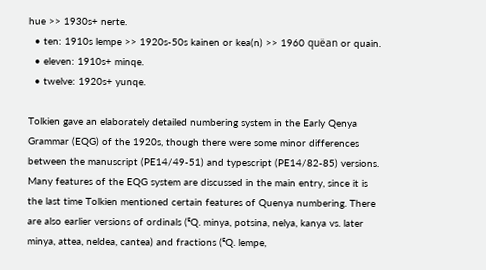hue >> 1930s+ nerte.
  • ten: 1910s lempe >> 1920s-50s kainen or kea(n) >> 1960 quëan or quain.
  • eleven: 1910s+ minqe.
  • twelve: 1920s+ yunqe.

Tolkien gave an elaborately detailed numbering system in the Early Qenya Grammar (EQG) of the 1920s, though there were some minor differences between the manuscript (PE14/49-51) and typescript (PE14/82-85) versions. Many features of the EQG system are discussed in the main entry, since it is the last time Tolkien mentioned certain features of Quenya numbering. There are also earlier versions of ordinals (ᴱQ. minya, potsina, nelya, kanya vs. later minya, attea, neldea, cantea) and fractions (ᴱQ. lempe,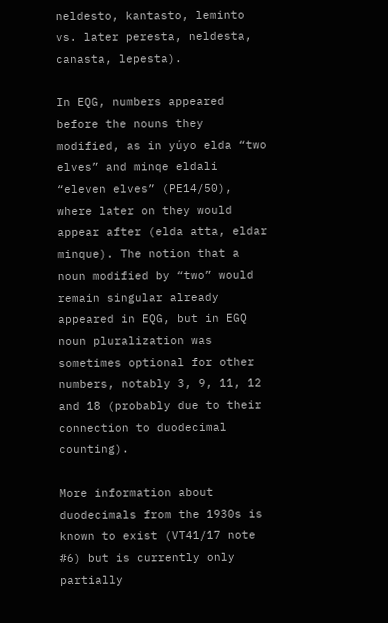neldesto, kantasto, leminto vs. later peresta, neldesta, canasta, lepesta).

In EQG, numbers appeared before the nouns they modified, as in yúyo elda “two elves” and minqe eldali “eleven elves” (PE14/50), where later on they would appear after (elda atta, eldar minque). The notion that a noun modified by “two” would remain singular already appeared in EQG, but in EGQ noun pluralization was sometimes optional for other numbers, notably 3, 9, 11, 12 and 18 (probably due to their connection to duodecimal counting).

More information about duodecimals from the 1930s is known to exist (VT41/17 note #6) but is currently only partially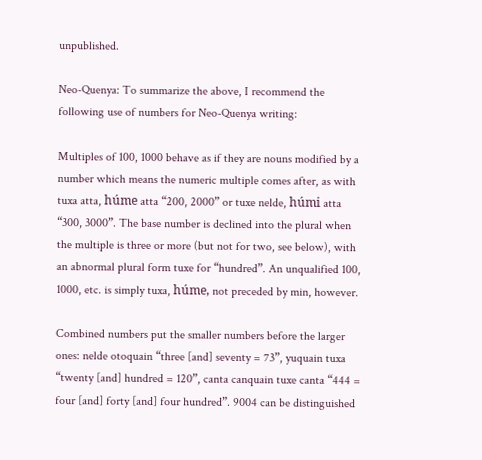unpublished.

Neo-Quenya: To summarize the above, I recommend the following use of numbers for Neo-Quenya writing:

Multiples of 100, 1000 behave as if they are nouns modified by a number which means the numeric multiple comes after, as with tuxa atta, húme atta “200, 2000” or tuxe nelde, húmi atta “300, 3000”. The base number is declined into the plural when the multiple is three or more (but not for two, see below), with an abnormal plural form tuxe for “hundred”. An unqualified 100, 1000, etc. is simply tuxa, húme, not preceded by min, however.

Combined numbers put the smaller numbers before the larger ones: nelde otoquain “three [and] seventy = 73”, yuquain tuxa “twenty [and] hundred = 120”, canta canquain tuxe canta “444 = four [and] forty [and] four hundred”. 9004 can be distinguished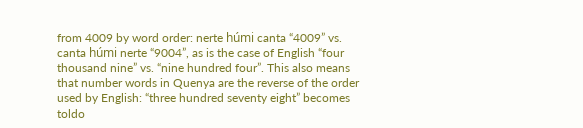from 4009 by word order: nerte húmi canta “4009” vs. canta húmi nerte “9004”, as is the case of English “four thousand nine” vs. “nine hundred four”. This also means that number words in Quenya are the reverse of the order used by English: “three hundred seventy eight” becomes toldo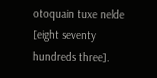otoquain tuxe nelde [eight seventy hundreds three].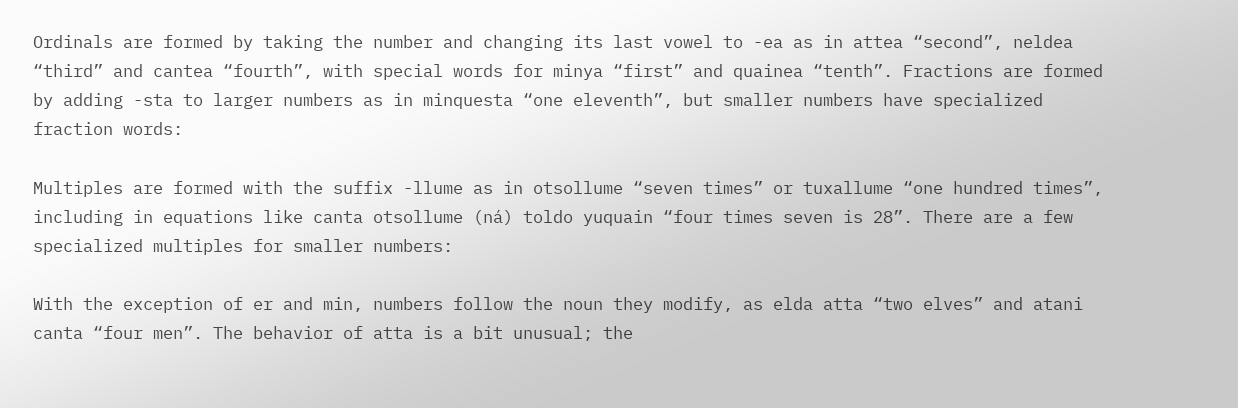Ordinals are formed by taking the number and changing its last vowel to -ea as in attea “second”, neldea “third” and cantea “fourth”, with special words for minya “first” and quainea “tenth”. Fractions are formed by adding -sta to larger numbers as in minquesta “one eleventh”, but smaller numbers have specialized fraction words:

Multiples are formed with the suffix -llume as in otsollume “seven times” or tuxallume “one hundred times”, including in equations like canta otsollume (ná) toldo yuquain “four times seven is 28”. There are a few specialized multiples for smaller numbers:

With the exception of er and min, numbers follow the noun they modify, as elda atta “two elves” and atani canta “four men”. The behavior of atta is a bit unusual; the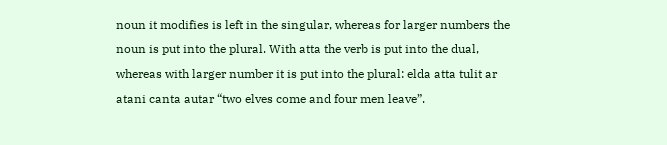noun it modifies is left in the singular, whereas for larger numbers the noun is put into the plural. With atta the verb is put into the dual, whereas with larger number it is put into the plural: elda atta tulit ar atani canta autar “two elves come and four men leave”.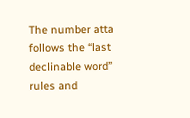The number atta follows the “last declinable word” rules and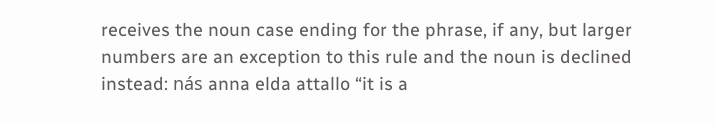receives the noun case ending for the phrase, if any, but larger numbers are an exception to this rule and the noun is declined instead: nás anna elda attallo “it is a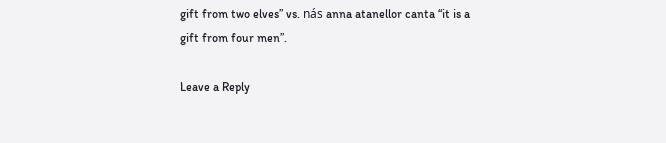gift from two elves” vs. nás anna atanellor canta “it is a gift from four men”.

Leave a Reply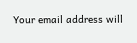Your email address will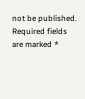not be published. Required fields are marked *